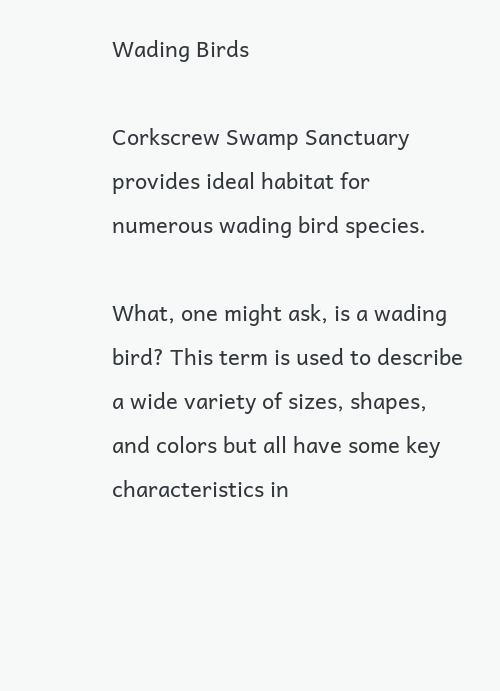Wading Birds

Corkscrew Swamp Sanctuary provides ideal habitat for numerous wading bird species.

What, one might ask, is a wading bird? This term is used to describe a wide variety of sizes, shapes, and colors but all have some key characteristics in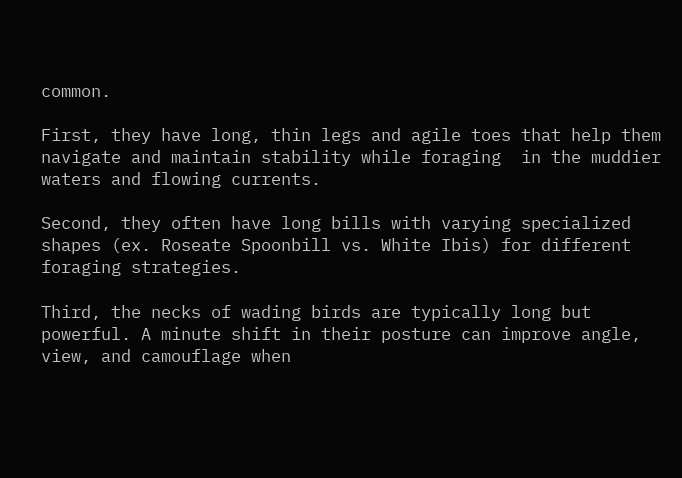common.

First, they have long, thin legs and agile toes that help them navigate and maintain stability while foraging  in the muddier waters and flowing currents.

Second, they often have long bills with varying specialized shapes (ex. Roseate Spoonbill vs. White Ibis) for different foraging strategies.

Third, the necks of wading birds are typically long but powerful. A minute shift in their posture can improve angle, view, and camouflage when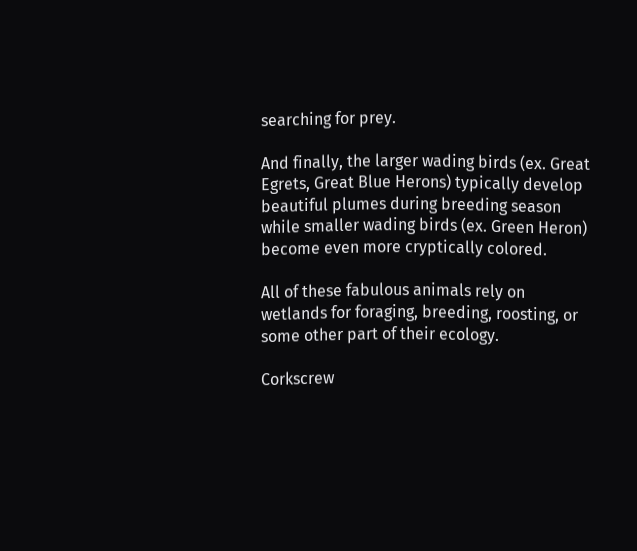searching for prey.

And finally, the larger wading birds (ex. Great Egrets, Great Blue Herons) typically develop beautiful plumes during breeding season while smaller wading birds (ex. Green Heron) become even more cryptically colored.

All of these fabulous animals rely on wetlands for foraging, breeding, roosting, or some other part of their ecology.

Corkscrew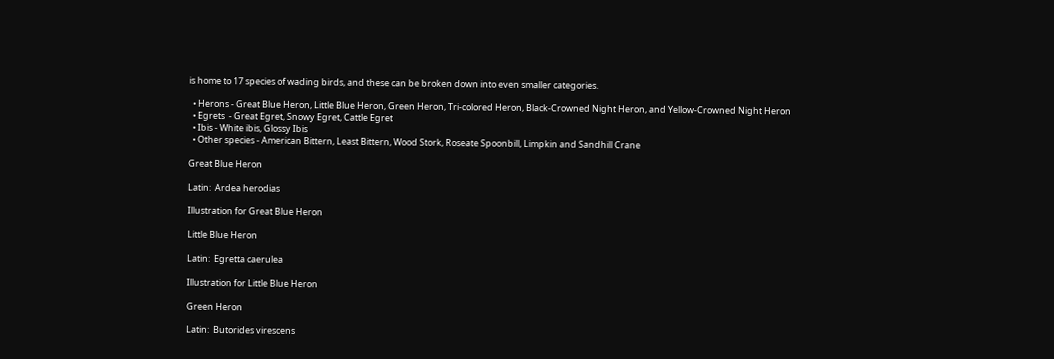is home to 17 species of wading birds, and these can be broken down into even smaller categories.

  • Herons - Great Blue Heron, Little Blue Heron, Green Heron, Tri-colored Heron, Black-Crowned Night Heron, and Yellow-Crowned Night Heron
  • Egrets  - Great Egret, Snowy Egret, Cattle Egret
  • Ibis - White ibis, Glossy Ibis
  • Other species - American Bittern, Least Bittern, Wood Stork, Roseate Spoonbill, Limpkin and Sandhill Crane

Great Blue Heron

Latin:  Ardea herodias

Illustration for Great Blue Heron

Little Blue Heron

Latin:  Egretta caerulea

Illustration for Little Blue Heron

Green Heron

Latin:  Butorides virescens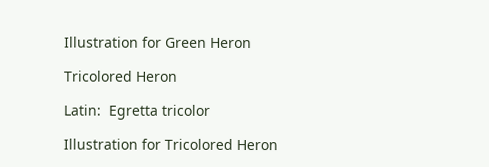Illustration for Green Heron

Tricolored Heron

Latin:  Egretta tricolor

Illustration for Tricolored Heron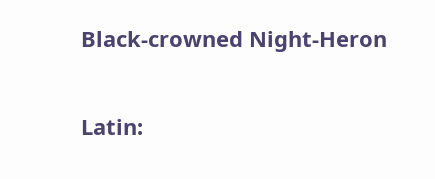Black-crowned Night-Heron

Latin: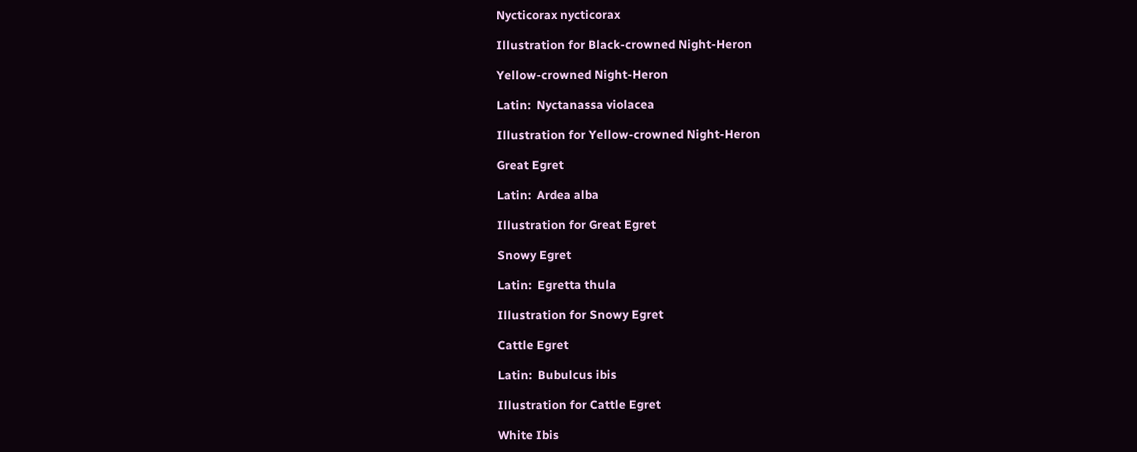Nycticorax nycticorax

Illustration for Black-crowned Night-Heron

Yellow-crowned Night-Heron

Latin:  Nyctanassa violacea

Illustration for Yellow-crowned Night-Heron

Great Egret

Latin:  Ardea alba

Illustration for Great Egret

Snowy Egret

Latin:  Egretta thula

Illustration for Snowy Egret

Cattle Egret

Latin:  Bubulcus ibis

Illustration for Cattle Egret

White Ibis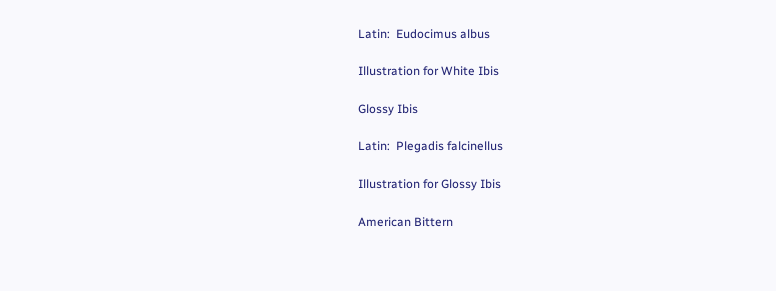Latin:  Eudocimus albus

Illustration for White Ibis

Glossy Ibis

Latin:  Plegadis falcinellus

Illustration for Glossy Ibis

American Bittern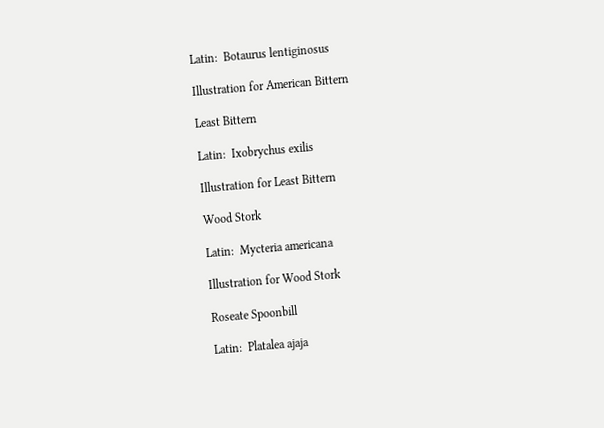Latin:  Botaurus lentiginosus

Illustration for American Bittern

Least Bittern

Latin:  Ixobrychus exilis

Illustration for Least Bittern

Wood Stork

Latin:  Mycteria americana

Illustration for Wood Stork

Roseate Spoonbill

Latin:  Platalea ajaja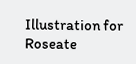Illustration for Roseate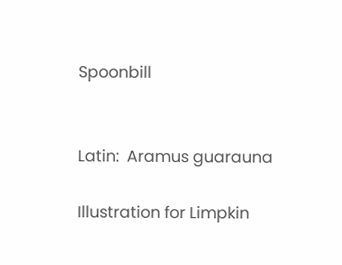Spoonbill


Latin:  Aramus guarauna

Illustration for Limpkin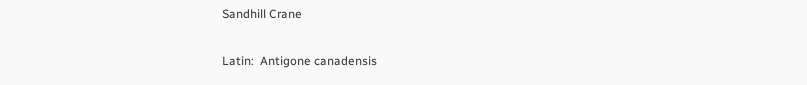Sandhill Crane

Latin:  Antigone canadensis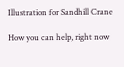Illustration for Sandhill Crane

How you can help, right now